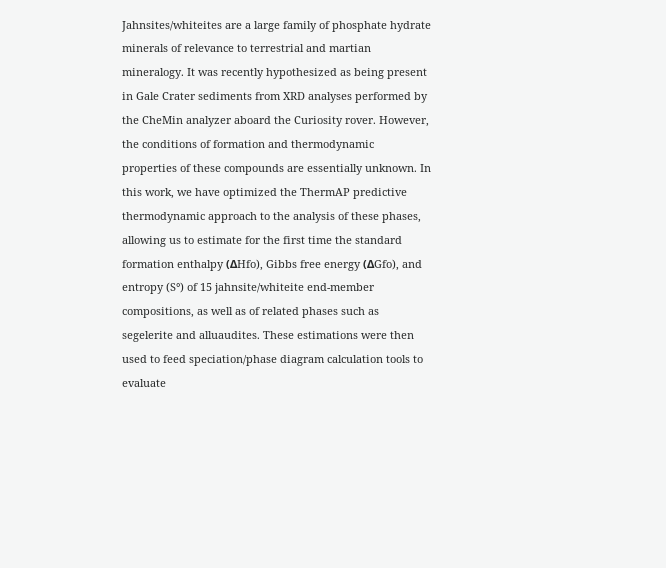Jahnsites/whiteites are a large family of phosphate hydrate minerals of relevance to terrestrial and martian mineralogy. It was recently hypothesized as being present in Gale Crater sediments from XRD analyses performed by the CheMin analyzer aboard the Curiosity rover. However, the conditions of formation and thermodynamic properties of these compounds are essentially unknown. In this work, we have optimized the ThermAP predictive thermodynamic approach to the analysis of these phases, allowing us to estimate for the first time the standard formation enthalpy (ΔHfo), Gibbs free energy (ΔGfo), and entropy (S°) of 15 jahnsite/whiteite end-member compositions, as well as of related phases such as segelerite and alluaudites. These estimations were then used to feed speciation/phase diagram calculation tools to evaluate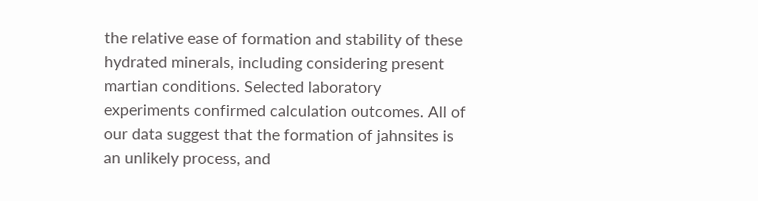the relative ease of formation and stability of these hydrated minerals, including considering present martian conditions. Selected laboratory experiments confirmed calculation outcomes. All of our data suggest that the formation of jahnsites is an unlikely process, and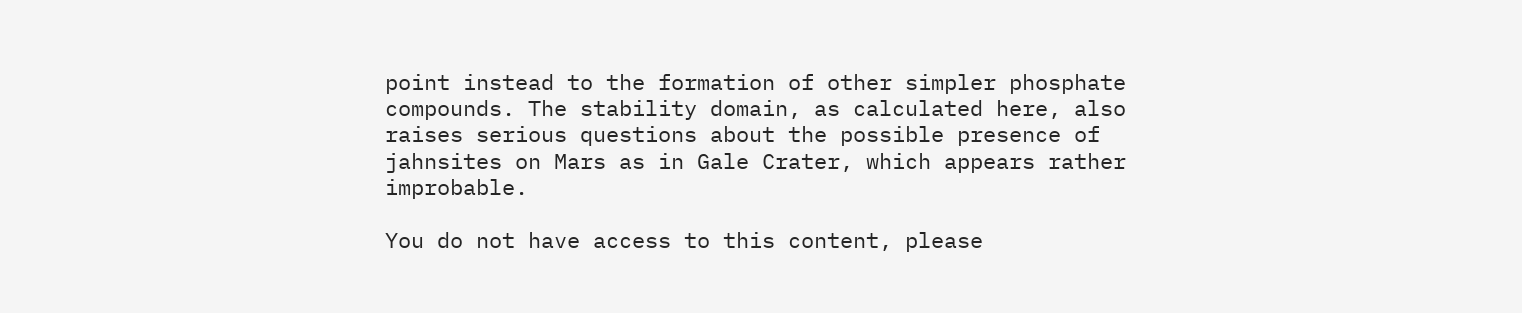point instead to the formation of other simpler phosphate compounds. The stability domain, as calculated here, also raises serious questions about the possible presence of jahnsites on Mars as in Gale Crater, which appears rather improbable.

You do not have access to this content, please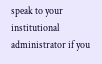speak to your institutional administrator if you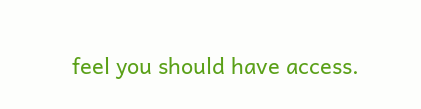feel you should have access.